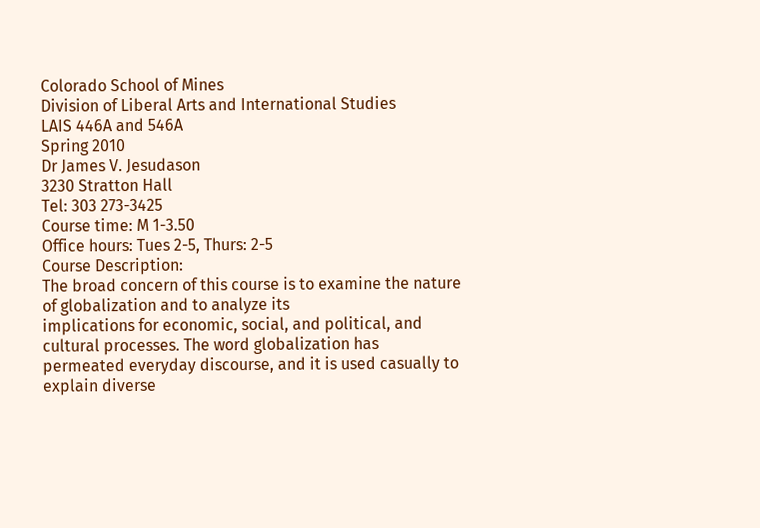Colorado School of Mines
Division of Liberal Arts and International Studies
LAIS 446A and 546A
Spring 2010
Dr James V. Jesudason
3230 Stratton Hall
Tel: 303 273-3425
Course time: M 1-3.50
Office hours: Tues 2-5, Thurs: 2-5
Course Description:
The broad concern of this course is to examine the nature of globalization and to analyze its
implications for economic, social, and political, and cultural processes. The word globalization has
permeated everyday discourse, and it is used casually to explain diverse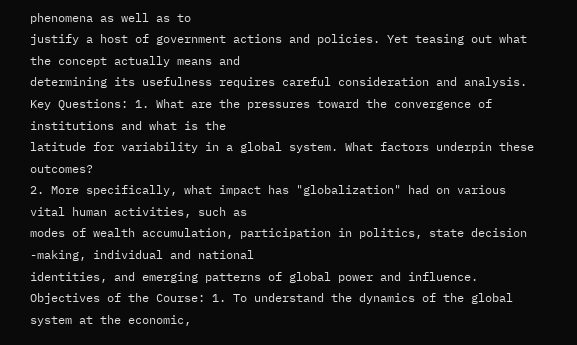phenomena as well as to
justify a host of government actions and policies. Yet teasing out what the concept actually means and
determining its usefulness requires careful consideration and analysis.
Key Questions: 1. What are the pressures toward the convergence of institutions and what is the
latitude for variability in a global system. What factors underpin these outcomes?
2. More specifically, what impact has "globalization" had on various vital human activities, such as
modes of wealth accumulation, participation in politics, state decision -making, individual and national
identities, and emerging patterns of global power and influence.
Objectives of the Course: 1. To understand the dynamics of the global system at the economic,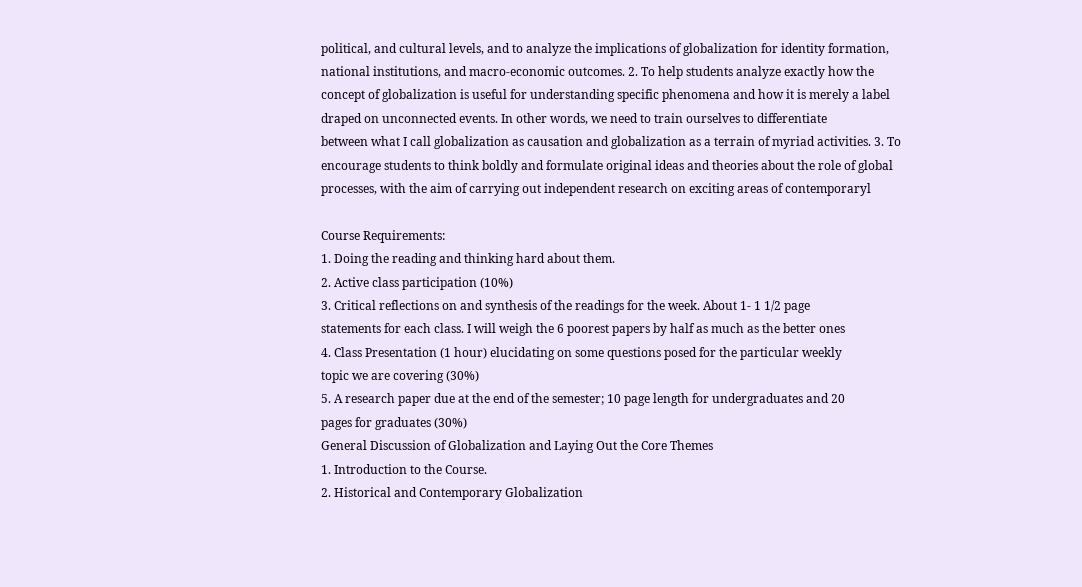political, and cultural levels, and to analyze the implications of globalization for identity formation,
national institutions, and macro-economic outcomes. 2. To help students analyze exactly how the
concept of globalization is useful for understanding specific phenomena and how it is merely a label
draped on unconnected events. In other words, we need to train ourselves to differentiate
between what I call globalization as causation and globalization as a terrain of myriad activities. 3. To
encourage students to think boldly and formulate original ideas and theories about the role of global
processes, with the aim of carrying out independent research on exciting areas of contemporaryl

Course Requirements:
1. Doing the reading and thinking hard about them.
2. Active class participation (10%)
3. Critical reflections on and synthesis of the readings for the week. About 1- 1 1/2 page
statements for each class. I will weigh the 6 poorest papers by half as much as the better ones
4. Class Presentation (1 hour) elucidating on some questions posed for the particular weekly
topic we are covering (30%)
5. A research paper due at the end of the semester; 10 page length for undergraduates and 20
pages for graduates (30%)
General Discussion of Globalization and Laying Out the Core Themes
1. Introduction to the Course.
2. Historical and Contemporary Globalization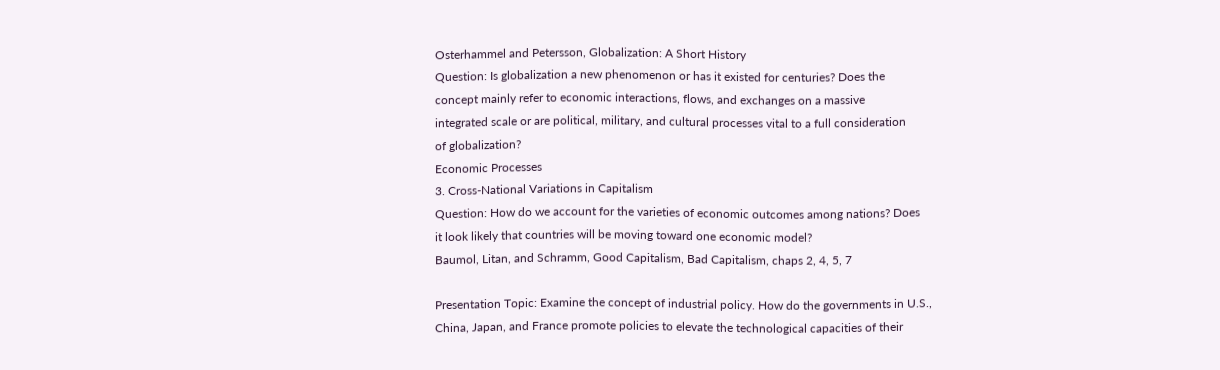Osterhammel and Petersson, Globalization: A Short History
Question: Is globalization a new phenomenon or has it existed for centuries? Does the
concept mainly refer to economic interactions, flows, and exchanges on a massive
integrated scale or are political, military, and cultural processes vital to a full consideration
of globalization?
Economic Processes
3. Cross-National Variations in Capitalism
Question: How do we account for the varieties of economic outcomes among nations? Does
it look likely that countries will be moving toward one economic model?
Baumol, Litan, and Schramm, Good Capitalism, Bad Capitalism, chaps 2, 4, 5, 7

Presentation Topic: Examine the concept of industrial policy. How do the governments in U.S.,
China, Japan, and France promote policies to elevate the technological capacities of their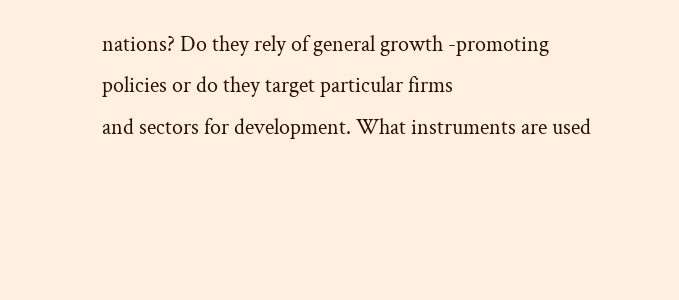nations? Do they rely of general growth -promoting policies or do they target particular firms
and sectors for development. What instruments are used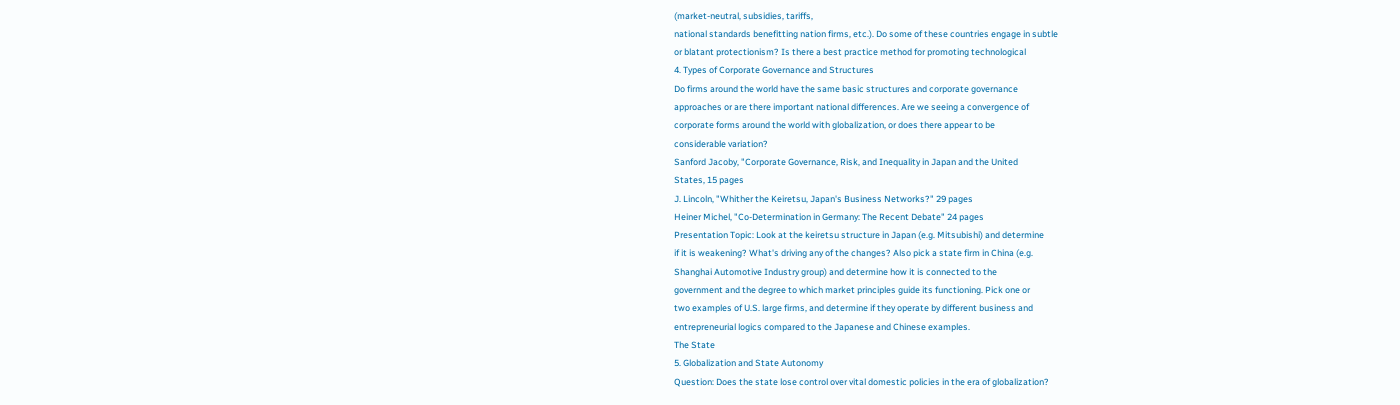(market-neutral, subsidies, tariffs,
national standards benefitting nation firms, etc.). Do some of these countries engage in subtle
or blatant protectionism? Is there a best practice method for promoting technological
4. Types of Corporate Governance and Structures
Do firms around the world have the same basic structures and corporate governance
approaches or are there important national differences. Are we seeing a convergence of
corporate forms around the world with globalization, or does there appear to be
considerable variation?
Sanford Jacoby, "Corporate Governance, Risk, and Inequality in Japan and the United
States, 15 pages
J. Lincoln, "Whither the Keiretsu, Japan's Business Networks?" 29 pages
Heiner Michel, "Co-Determination in Germany: The Recent Debate" 24 pages
Presentation Topic: Look at the keiretsu structure in Japan (e.g. Mitsubishi) and determine
if it is weakening? What's driving any of the changes? Also pick a state firm in China (e.g.
Shanghai Automotive Industry group) and determine how it is connected to the
government and the degree to which market principles guide its functioning. Pick one or
two examples of U.S. large firms, and determine if they operate by different business and
entrepreneurial logics compared to the Japanese and Chinese examples.
The State
5. Globalization and State Autonomy
Question: Does the state lose control over vital domestic policies in the era of globalization?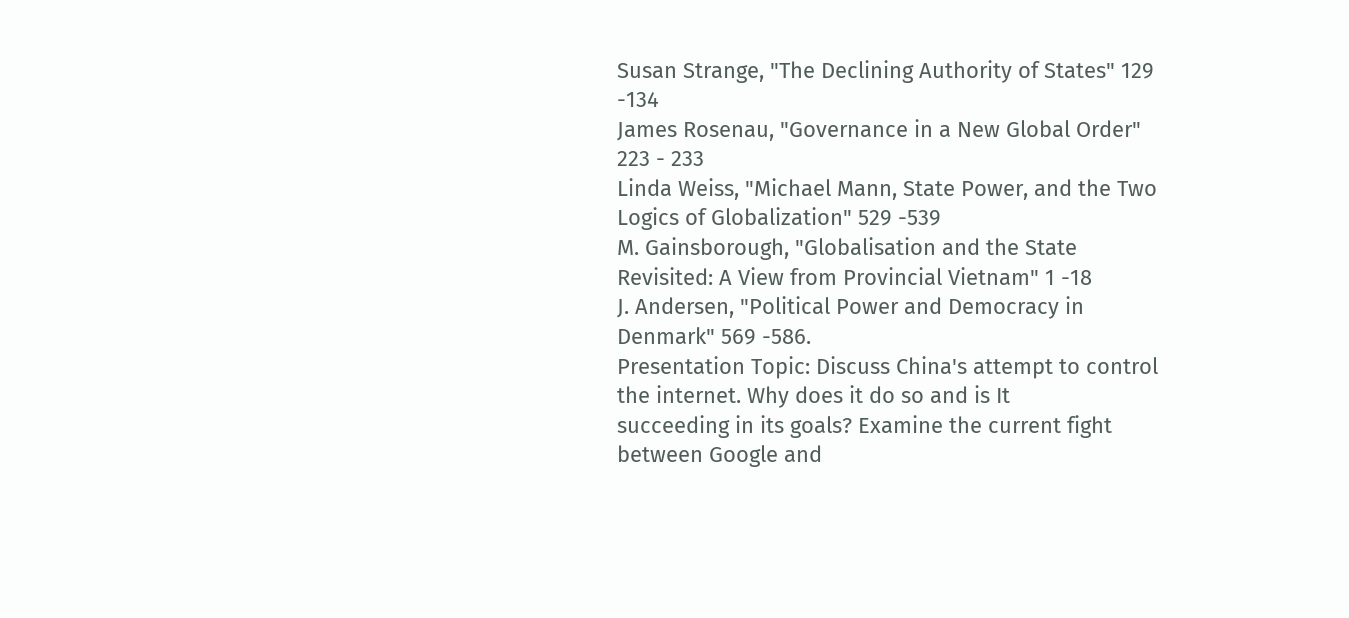Susan Strange, "The Declining Authority of States" 129 -134
James Rosenau, "Governance in a New Global Order" 223 - 233
Linda Weiss, "Michael Mann, State Power, and the Two Logics of Globalization" 529 -539
M. Gainsborough, "Globalisation and the State Revisited: A View from Provincial Vietnam" 1 -18
J. Andersen, "Political Power and Democracy in Denmark" 569 -586.
Presentation Topic: Discuss China's attempt to control the internet. Why does it do so and is It
succeeding in its goals? Examine the current fight between Google and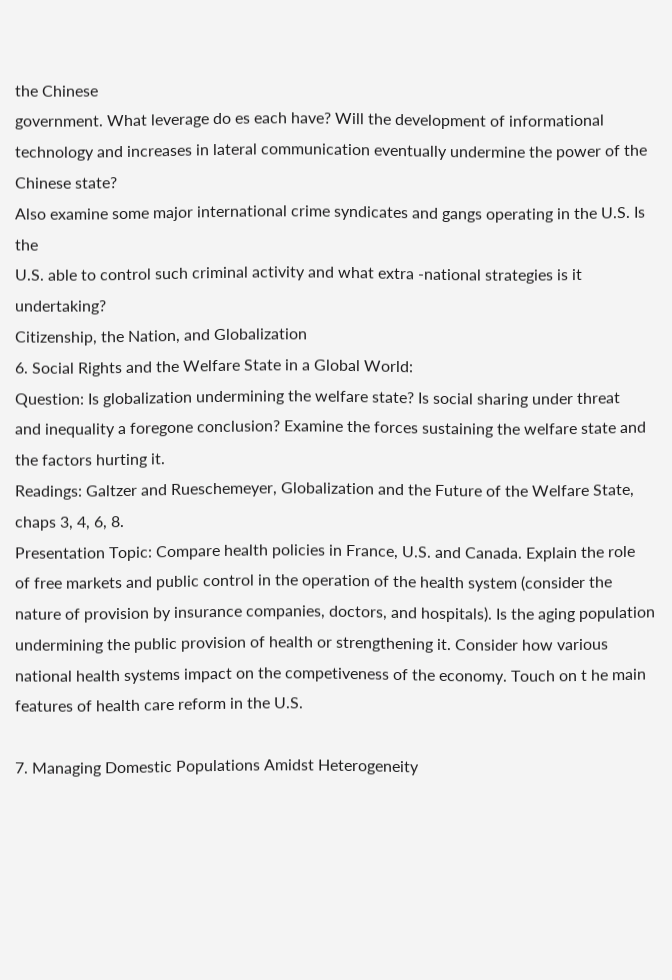the Chinese
government. What leverage do es each have? Will the development of informational
technology and increases in lateral communication eventually undermine the power of the
Chinese state?
Also examine some major international crime syndicates and gangs operating in the U.S. Is the
U.S. able to control such criminal activity and what extra -national strategies is it undertaking?
Citizenship, the Nation, and Globalization
6. Social Rights and the Welfare State in a Global World:
Question: Is globalization undermining the welfare state? Is social sharing under threat
and inequality a foregone conclusion? Examine the forces sustaining the welfare state and
the factors hurting it.
Readings: Galtzer and Rueschemeyer, Globalization and the Future of the Welfare State,
chaps 3, 4, 6, 8.
Presentation Topic: Compare health policies in France, U.S. and Canada. Explain the role
of free markets and public control in the operation of the health system (consider the
nature of provision by insurance companies, doctors, and hospitals). Is the aging population
undermining the public provision of health or strengthening it. Consider how various
national health systems impact on the competiveness of the economy. Touch on t he main
features of health care reform in the U.S.

7. Managing Domestic Populations Amidst Heterogeneity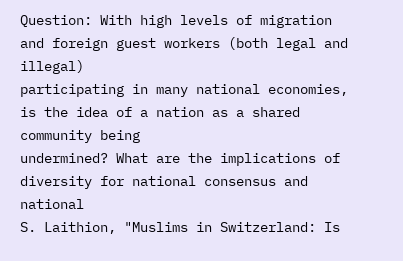Question: With high levels of migration and foreign guest workers (both legal and illegal)
participating in many national economies, is the idea of a nation as a shared community being
undermined? What are the implications of diversity for national consensus and national
S. Laithion, "Muslims in Switzerland: Is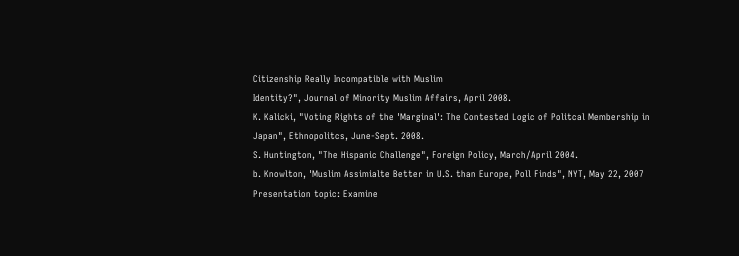Citizenship Really Incompatible with Muslim
Identity?", Journal of Minority Muslim Affairs, April 2008.
K. Kalicki, "Voting Rights of the 'Marginal': The Contested Logic of Politcal Membership in
Japan", Ethnopolitcs, June-Sept. 2008.
S. Huntington, "The Hispanic Challenge", Foreign Policy, March/April 2004.
b. Knowlton, 'Muslim Assimialte Better in U.S. than Europe, Poll Finds", NYT, May 22, 2007
Presentation topic: Examine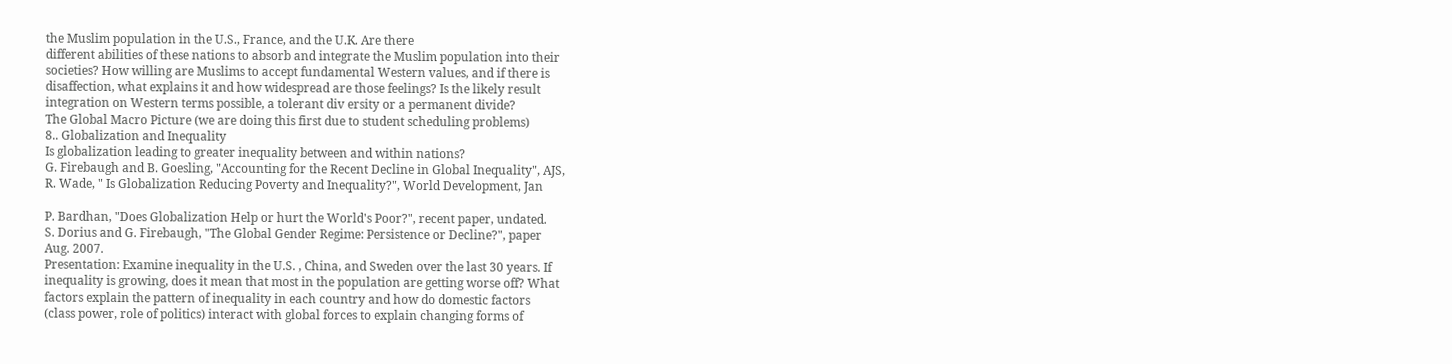the Muslim population in the U.S., France, and the U.K. Are there
different abilities of these nations to absorb and integrate the Muslim population into their
societies? How willing are Muslims to accept fundamental Western values, and if there is
disaffection, what explains it and how widespread are those feelings? Is the likely result
integration on Western terms possible, a tolerant div ersity or a permanent divide?
The Global Macro Picture (we are doing this first due to student scheduling problems)
8.. Globalization and Inequality
Is globalization leading to greater inequality between and within nations?
G. Firebaugh and B. Goesling, "Accounting for the Recent Decline in Global Inequality", AJS,
R. Wade, " Is Globalization Reducing Poverty and Inequality?", World Development, Jan

P. Bardhan, "Does Globalization Help or hurt the World's Poor?", recent paper, undated.
S. Dorius and G. Firebaugh, "The Global Gender Regime: Persistence or Decline?", paper
Aug. 2007.
Presentation: Examine inequality in the U.S. , China, and Sweden over the last 30 years. If
inequality is growing, does it mean that most in the population are getting worse off? What
factors explain the pattern of inequality in each country and how do domestic factors
(class power, role of politics) interact with global forces to explain changing forms of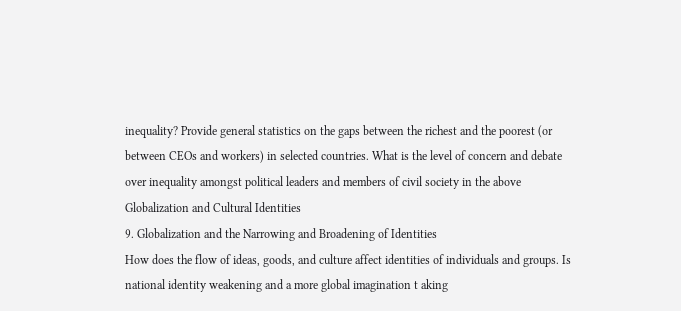inequality? Provide general statistics on the gaps between the richest and the poorest (or
between CEOs and workers) in selected countries. What is the level of concern and debate
over inequality amongst political leaders and members of civil society in the above
Globalization and Cultural Identities
9. Globalization and the Narrowing and Broadening of Identities
How does the flow of ideas, goods, and culture affect identities of individuals and groups. Is
national identity weakening and a more global imagination t aking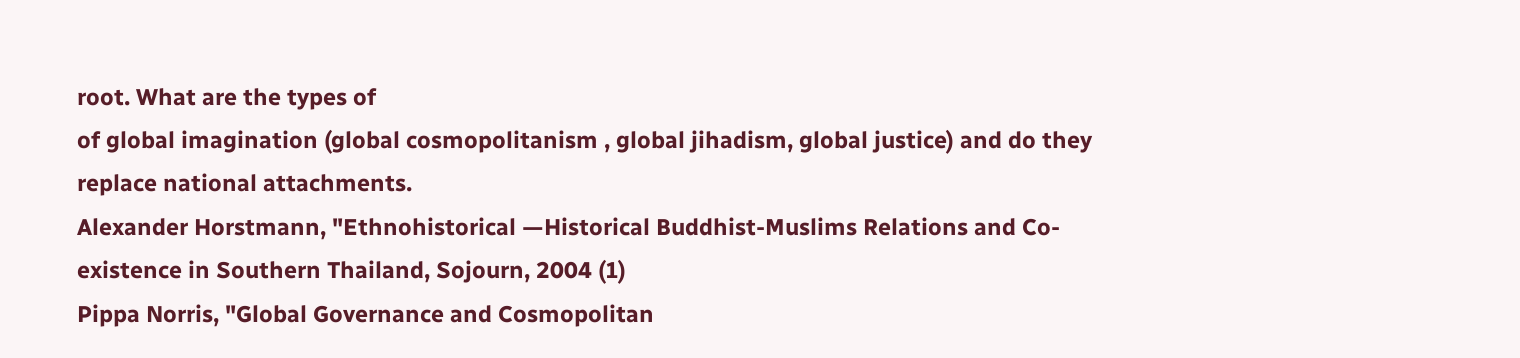root. What are the types of
of global imagination (global cosmopolitanism , global jihadism, global justice) and do they
replace national attachments.
Alexander Horstmann, "Ethnohistorical —Historical Buddhist-Muslims Relations and Co-
existence in Southern Thailand, Sojourn, 2004 (1)
Pippa Norris, "Global Governance and Cosmopolitan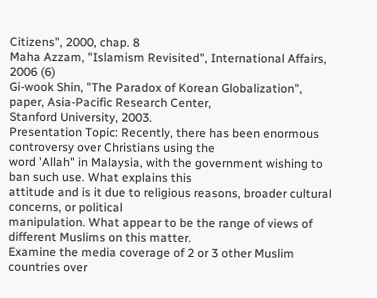Citizens", 2000, chap. 8
Maha Azzam, "Islamism Revisited", International Affairs, 2006 (6)
Gi-wook Shin, "The Paradox of Korean Globalization", paper, Asia-Pacific Research Center,
Stanford University, 2003.
Presentation Topic: Recently, there has been enormous controversy over Christians using the
word 'Allah" in Malaysia, with the government wishing to ban such use. What explains this
attitude and is it due to religious reasons, broader cultural concerns, or political
manipulation. What appear to be the range of views of different Muslims on this matter.
Examine the media coverage of 2 or 3 other Muslim countries over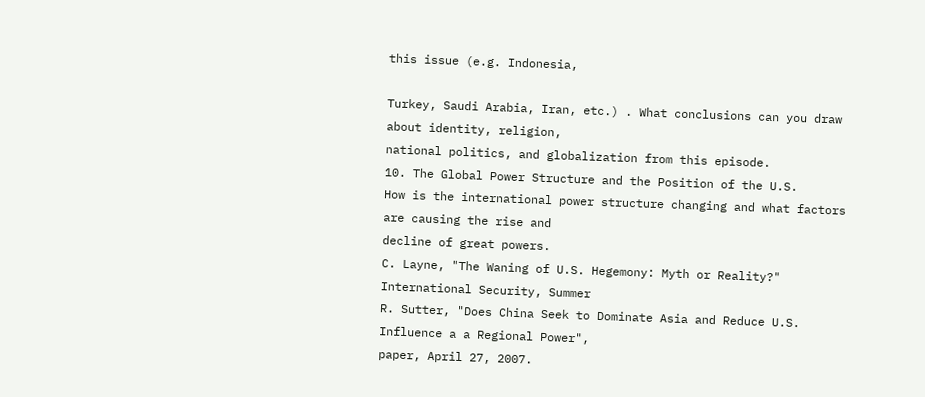this issue (e.g. Indonesia,

Turkey, Saudi Arabia, Iran, etc.) . What conclusions can you draw about identity, religion,
national politics, and globalization from this episode.
10. The Global Power Structure and the Position of the U.S.
How is the international power structure changing and what factors are causing the rise and
decline of great powers.
C. Layne, "The Waning of U.S. Hegemony: Myth or Reality?" International Security, Summer
R. Sutter, "Does China Seek to Dominate Asia and Reduce U.S. Influence a a Regional Power",
paper, April 27, 2007.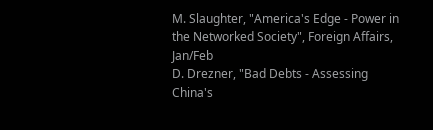M. Slaughter, "America's Edge - Power in the Networked Society", Foreign Affairs, Jan/Feb
D. Drezner, "Bad Debts - Assessing China's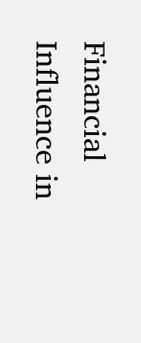Financial Influence in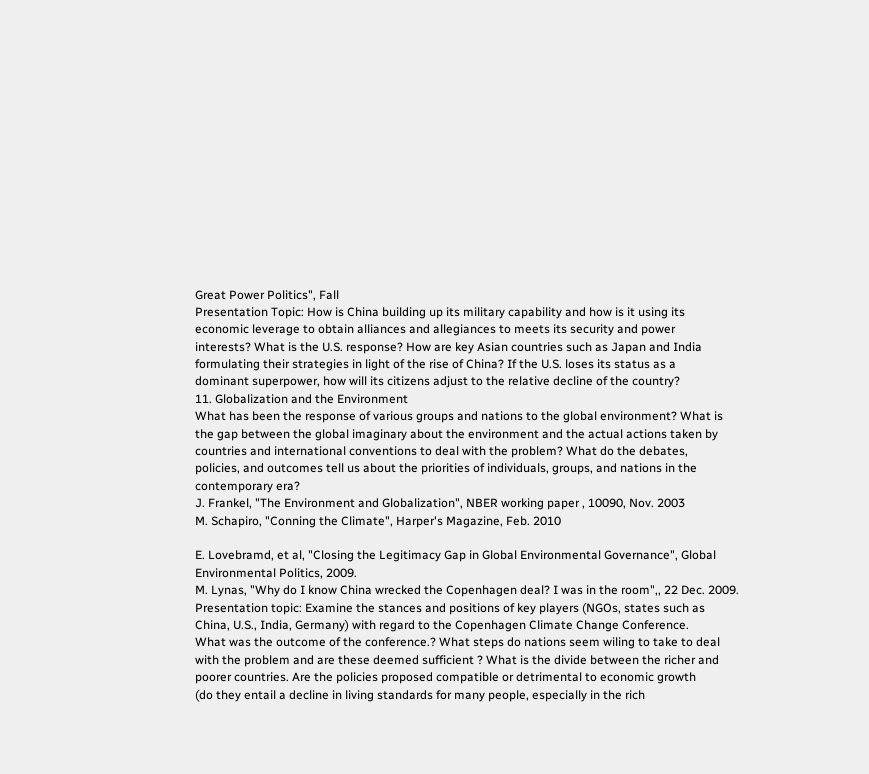Great Power Politics", Fall
Presentation Topic: How is China building up its military capability and how is it using its
economic leverage to obtain alliances and allegiances to meets its security and power
interests? What is the U.S. response? How are key Asian countries such as Japan and India
formulating their strategies in light of the rise of China? If the U.S. loses its status as a
dominant superpower, how will its citizens adjust to the relative decline of the country?
11. Globalization and the Environment
What has been the response of various groups and nations to the global environment? What is
the gap between the global imaginary about the environment and the actual actions taken by
countries and international conventions to deal with the problem? What do the debates,
policies, and outcomes tell us about the priorities of individuals, groups, and nations in the
contemporary era?
J. Frankel, "The Environment and Globalization", NBER working paper , 10090, Nov. 2003
M. Schapiro, "Conning the Climate", Harper's Magazine, Feb. 2010

E. Lovebramd, et al, "Closing the Legitimacy Gap in Global Environmental Governance", Global
Environmental Politics, 2009.
M. Lynas, "Why do I know China wrecked the Copenhagen deal? I was in the room",, 22 Dec. 2009.
Presentation topic: Examine the stances and positions of key players (NGOs, states such as
China, U.S., India, Germany) with regard to the Copenhagen Climate Change Conference.
What was the outcome of the conference.? What steps do nations seem wiling to take to deal
with the problem and are these deemed sufficient ? What is the divide between the richer and
poorer countries. Are the policies proposed compatible or detrimental to economic growth
(do they entail a decline in living standards for many people, especially in the rich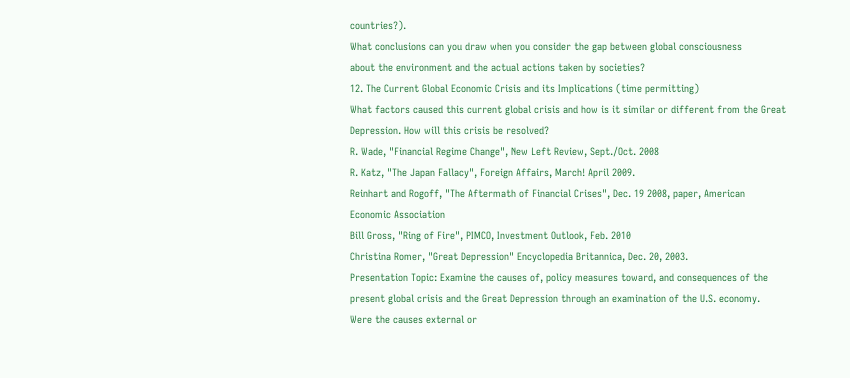countries?).
What conclusions can you draw when you consider the gap between global consciousness
about the environment and the actual actions taken by societies?
12. The Current Global Economic Crisis and its Implications (time permitting)
What factors caused this current global crisis and how is it similar or different from the Great
Depression. How will this crisis be resolved?
R. Wade, "Financial Regime Change", New Left Review, Sept./Oct. 2008
R. Katz, "The Japan Fallacy", Foreign Affairs, March! April 2009.
Reinhart and Rogoff, "The Aftermath of Financial Crises", Dec. 19 2008, paper, American
Economic Association
Bill Gross, "Ring of Fire", PIMCO, Investment Outlook, Feb. 2010
Christina Romer, "Great Depression" Encyclopedia Britannica, Dec. 20, 2003.
Presentation Topic: Examine the causes of, policy measures toward, and consequences of the
present global crisis and the Great Depression through an examination of the U.S. economy.
Were the causes external or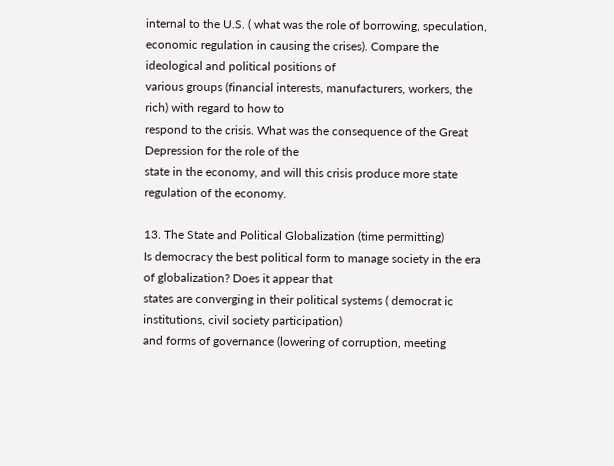internal to the U.S. ( what was the role of borrowing, speculation,
economic regulation in causing the crises). Compare the ideological and political positions of
various groups (financial interests, manufacturers, workers, the rich) with regard to how to
respond to the crisis. What was the consequence of the Great Depression for the role of the
state in the economy, and will this crisis produce more state regulation of the economy.

13. The State and Political Globalization (time permitting)
Is democracy the best political form to manage society in the era of globalization? Does it appear that
states are converging in their political systems ( democrat ic institutions, civil society participation)
and forms of governance (lowering of corruption, meeting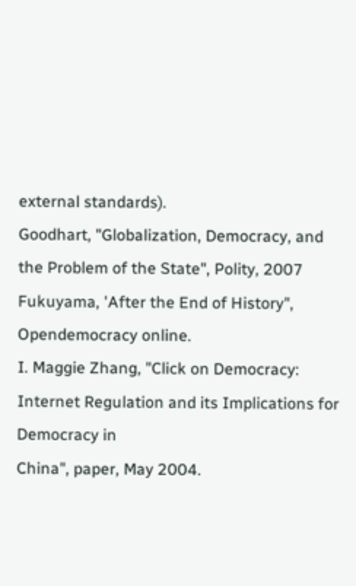external standards).
Goodhart, "Globalization, Democracy, and the Problem of the State", Polity, 2007
Fukuyama, 'After the End of History", Opendemocracy online.
I. Maggie Zhang, "Click on Democracy: Internet Regulation and its Implications for Democracy in
China", paper, May 2004.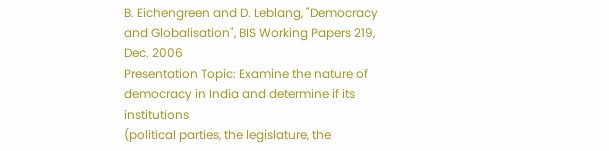B. Eichengreen and D. Leblang, "Democracy and Globalisation", BIS Working Papers 219, Dec. 2006
Presentation Topic: Examine the nature of democracy in India and determine if its institutions
(political parties, the legislature, the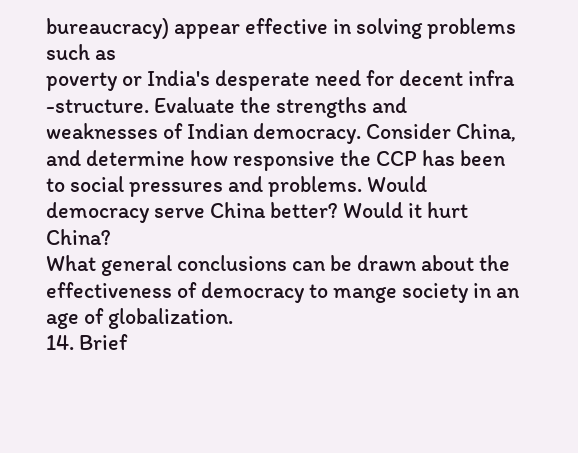bureaucracy) appear effective in solving problems such as
poverty or India's desperate need for decent infra -structure. Evaluate the strengths and
weaknesses of Indian democracy. Consider China, and determine how responsive the CCP has been
to social pressures and problems. Would democracy serve China better? Would it hurt China?
What general conclusions can be drawn about the effectiveness of democracy to mange society in an
age of globalization.
14. Brief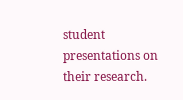student presentations on their research.